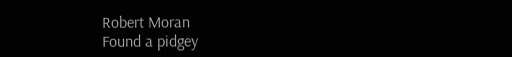Robert Moran
Found a pidgey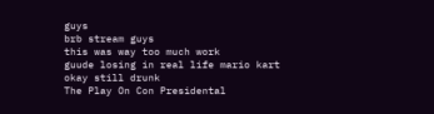guys
brb stream guys
this was way too much work
guude losing in real life mario kart
okay still drunk
The Play On Con Presidental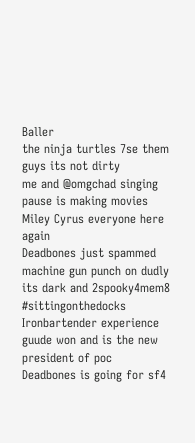Baller
the ninja turtles 7se them guys its not dirty
me and @omgchad singing
pause is making movies
Miley Cyrus everyone here again
Deadbones just spammed machine gun punch on dudly
its dark and 2spooky4mem8 #sittingonthedocks
Ironbartender experience
guude won and is the new president of poc
Deadbones is going for sf4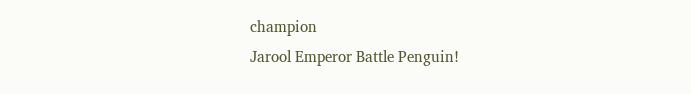champion
Jarool Emperor Battle Penguin!